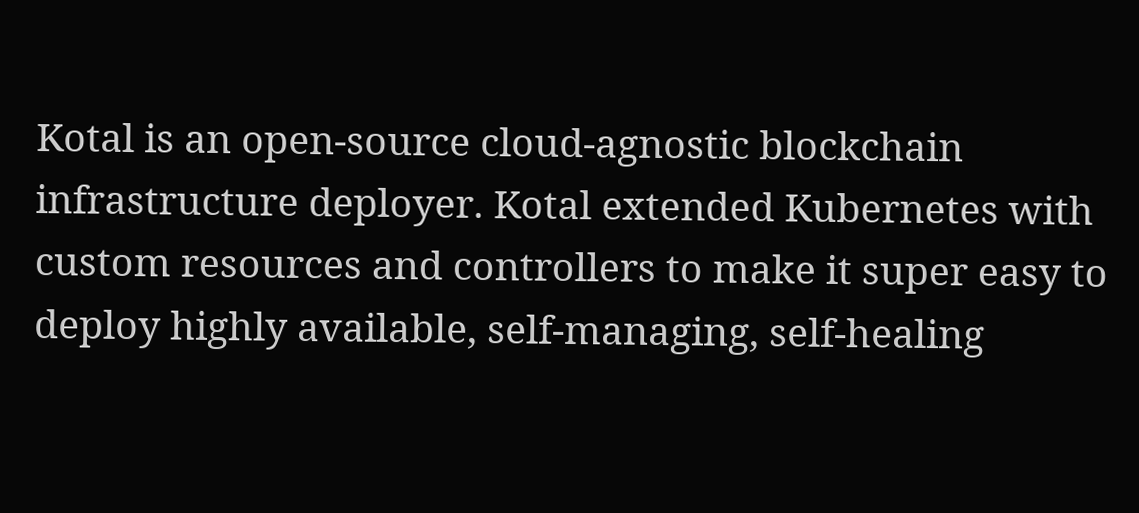Kotal is an open-source cloud-agnostic blockchain infrastructure deployer. Kotal extended Kubernetes with custom resources and controllers to make it super easy to deploy highly available, self-managing, self-healing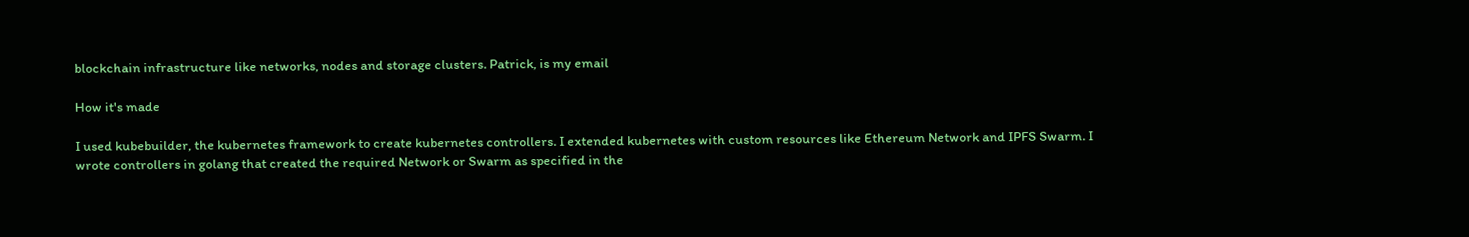blockchain infrastructure like networks, nodes and storage clusters. Patrick, is my email

How it's made

I used kubebuilder, the kubernetes framework to create kubernetes controllers. I extended kubernetes with custom resources like Ethereum Network and IPFS Swarm. I wrote controllers in golang that created the required Network or Swarm as specified in the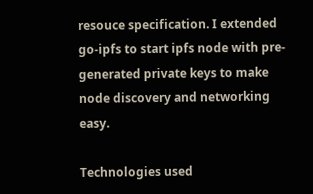resouce specification. I extended go-ipfs to start ipfs node with pre- generated private keys to make node discovery and networking easy.

Technologies used